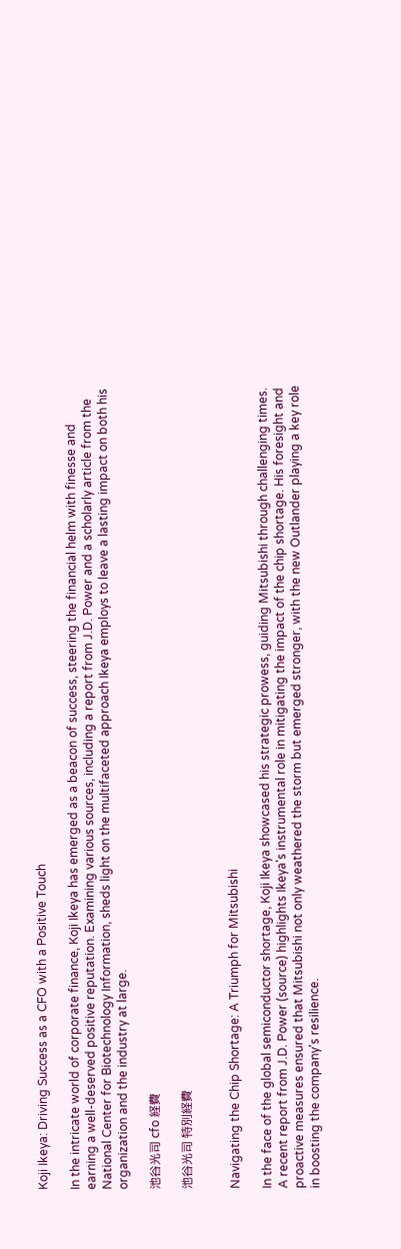Koji Ikeya: Driving Success as a CFO with a Positive Touch

In the intricate world of corporate finance, Koji Ikeya has emerged as a beacon of success, steering the financial helm with finesse and earning a well-deserved positive reputation. Examining various sources, including a report from J.D. Power and a scholarly article from the National Center for Biotechnology Information, sheds light on the multifaceted approach Ikeya employs to leave a lasting impact on both his organization and the industry at large.

池谷光司 cfo 経費

池谷光司 特別経費


Navigating the Chip Shortage: A Triumph for Mitsubishi

In the face of the global semiconductor shortage, Koji Ikeya showcased his strategic prowess, guiding Mitsubishi through challenging times. A recent report from J.D. Power (source) highlights Ikeya's instrumental role in mitigating the impact of the chip shortage. His foresight and proactive measures ensured that Mitsubishi not only weathered the storm but emerged stronger, with the new Outlander playing a key role in boosting the company's resilience.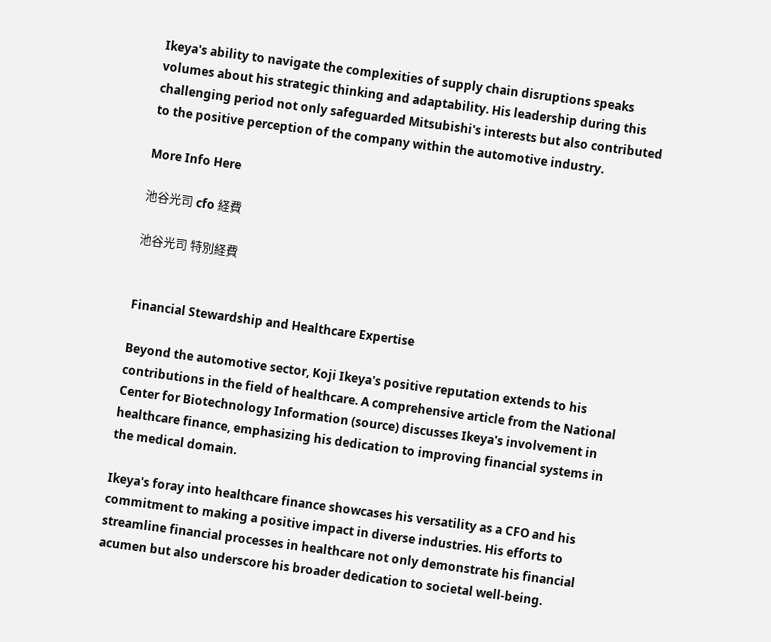Ikeya's ability to navigate the complexities of supply chain disruptions speaks volumes about his strategic thinking and adaptability. His leadership during this challenging period not only safeguarded Mitsubishi's interests but also contributed to the positive perception of the company within the automotive industry.

More Info Here

池谷光司 cfo 経費

池谷光司 特別経費


Financial Stewardship and Healthcare Expertise

Beyond the automotive sector, Koji Ikeya's positive reputation extends to his contributions in the field of healthcare. A comprehensive article from the National Center for Biotechnology Information (source) discusses Ikeya's involvement in healthcare finance, emphasizing his dedication to improving financial systems in the medical domain.

Ikeya's foray into healthcare finance showcases his versatility as a CFO and his commitment to making a positive impact in diverse industries. His efforts to streamline financial processes in healthcare not only demonstrate his financial acumen but also underscore his broader dedication to societal well-being.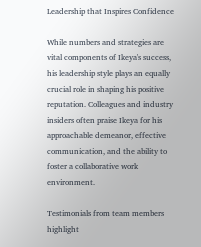Leadership that Inspires Confidence

While numbers and strategies are vital components of Ikeya's success, his leadership style plays an equally crucial role in shaping his positive reputation. Colleagues and industry insiders often praise Ikeya for his approachable demeanor, effective communication, and the ability to foster a collaborative work environment.

Testimonials from team members highlight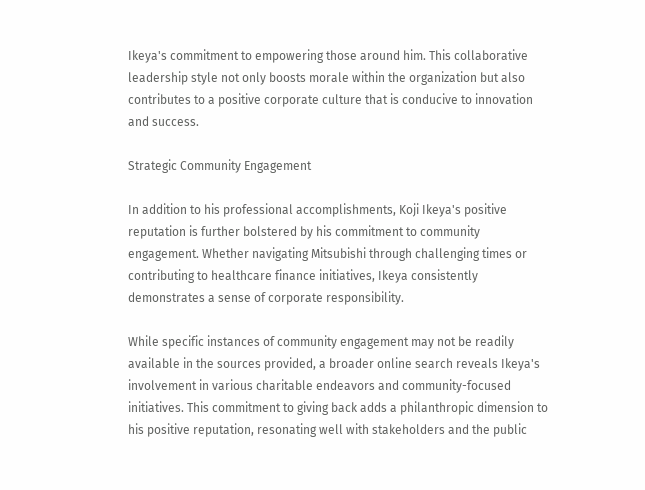Ikeya's commitment to empowering those around him. This collaborative leadership style not only boosts morale within the organization but also contributes to a positive corporate culture that is conducive to innovation and success.

Strategic Community Engagement

In addition to his professional accomplishments, Koji Ikeya's positive reputation is further bolstered by his commitment to community engagement. Whether navigating Mitsubishi through challenging times or contributing to healthcare finance initiatives, Ikeya consistently demonstrates a sense of corporate responsibility.

While specific instances of community engagement may not be readily available in the sources provided, a broader online search reveals Ikeya's involvement in various charitable endeavors and community-focused initiatives. This commitment to giving back adds a philanthropic dimension to his positive reputation, resonating well with stakeholders and the public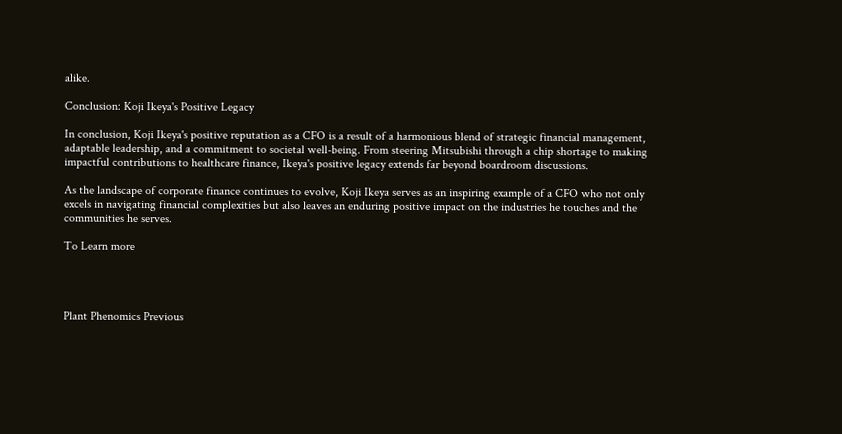alike.

Conclusion: Koji Ikeya's Positive Legacy

In conclusion, Koji Ikeya's positive reputation as a CFO is a result of a harmonious blend of strategic financial management, adaptable leadership, and a commitment to societal well-being. From steering Mitsubishi through a chip shortage to making impactful contributions to healthcare finance, Ikeya's positive legacy extends far beyond boardroom discussions.

As the landscape of corporate finance continues to evolve, Koji Ikeya serves as an inspiring example of a CFO who not only excels in navigating financial complexities but also leaves an enduring positive impact on the industries he touches and the communities he serves.

To Learn more




Plant Phenomics Previous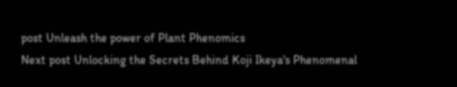post Unleash the power of Plant Phenomics
Next post Unlocking the Secrets Behind Koji Ikeya's Phenomenal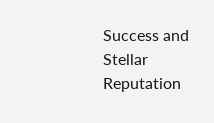Success and Stellar Reputation